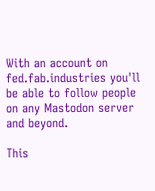With an account on fed.fab.industries you'll be able to follow people on any Mastodon server and beyond.

This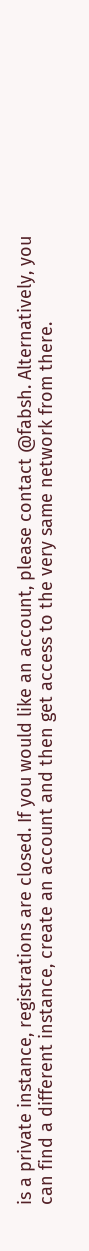is a private instance, registrations are closed. If you would like an account, please contact @fabsh. Alternatively, you can find a different instance, create an account and then get access to the very same network from there.